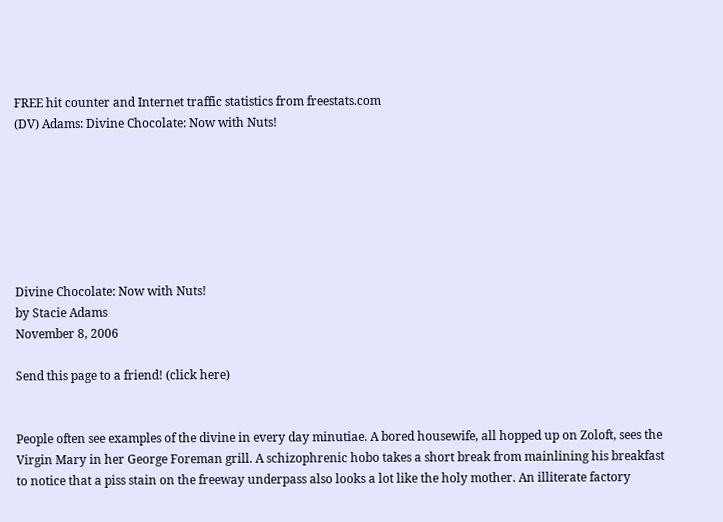FREE hit counter and Internet traffic statistics from freestats.com
(DV) Adams: Divine Chocolate: Now with Nuts!







Divine Chocolate: Now with Nuts!
by Stacie Adams
November 8, 2006

Send this page to a friend! (click here)


People often see examples of the divine in every day minutiae. A bored housewife, all hopped up on Zoloft, sees the Virgin Mary in her George Foreman grill. A schizophrenic hobo takes a short break from mainlining his breakfast to notice that a piss stain on the freeway underpass also looks a lot like the holy mother. An illiterate factory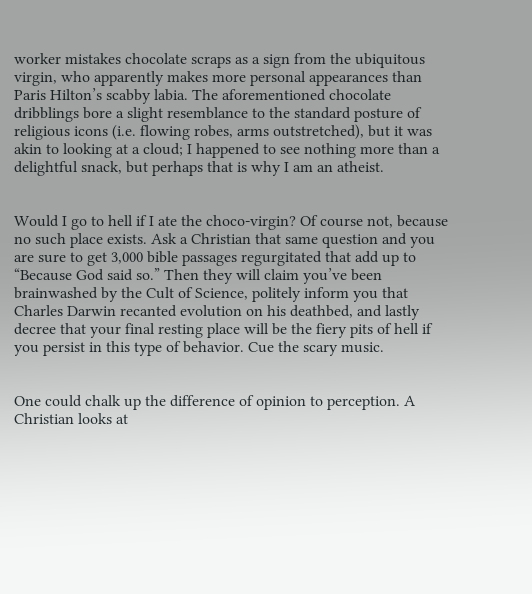worker mistakes chocolate scraps as a sign from the ubiquitous virgin, who apparently makes more personal appearances than Paris Hilton’s scabby labia. The aforementioned chocolate dribblings bore a slight resemblance to the standard posture of religious icons (i.e. flowing robes, arms outstretched), but it was akin to looking at a cloud; I happened to see nothing more than a delightful snack, but perhaps that is why I am an atheist.


Would I go to hell if I ate the choco-virgin? Of course not, because no such place exists. Ask a Christian that same question and you are sure to get 3,000 bible passages regurgitated that add up to “Because God said so.” Then they will claim you’ve been brainwashed by the Cult of Science, politely inform you that Charles Darwin recanted evolution on his deathbed, and lastly decree that your final resting place will be the fiery pits of hell if you persist in this type of behavior. Cue the scary music.


One could chalk up the difference of opinion to perception. A Christian looks at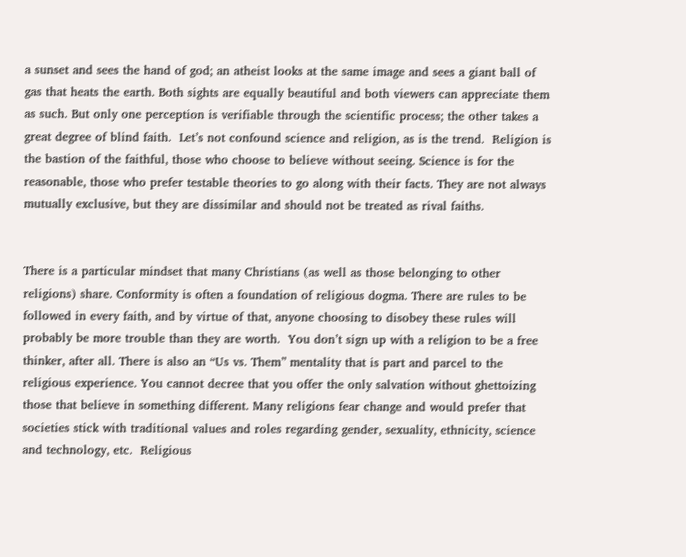a sunset and sees the hand of god; an atheist looks at the same image and sees a giant ball of gas that heats the earth. Both sights are equally beautiful and both viewers can appreciate them as such. But only one perception is verifiable through the scientific process; the other takes a great degree of blind faith.  Let’s not confound science and religion, as is the trend.  Religion is the bastion of the faithful, those who choose to believe without seeing. Science is for the reasonable, those who prefer testable theories to go along with their facts. They are not always mutually exclusive, but they are dissimilar and should not be treated as rival faiths.


There is a particular mindset that many Christians (as well as those belonging to other religions) share. Conformity is often a foundation of religious dogma. There are rules to be followed in every faith, and by virtue of that, anyone choosing to disobey these rules will probably be more trouble than they are worth.  You don’t sign up with a religion to be a free thinker, after all. There is also an “Us vs. Them” mentality that is part and parcel to the religious experience. You cannot decree that you offer the only salvation without ghettoizing those that believe in something different. Many religions fear change and would prefer that societies stick with traditional values and roles regarding gender, sexuality, ethnicity, science and technology, etc.  Religious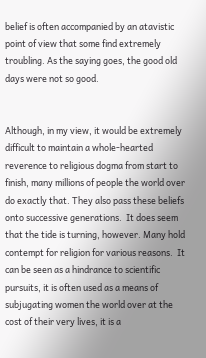belief is often accompanied by an atavistic point of view that some find extremely troubling. As the saying goes, the good old days were not so good.


Although, in my view, it would be extremely difficult to maintain a whole-hearted reverence to religious dogma from start to finish, many millions of people the world over do exactly that. They also pass these beliefs onto successive generations.  It does seem that the tide is turning, however. Many hold contempt for religion for various reasons.  It can be seen as a hindrance to scientific pursuits, it is often used as a means of subjugating women the world over at the cost of their very lives, it is a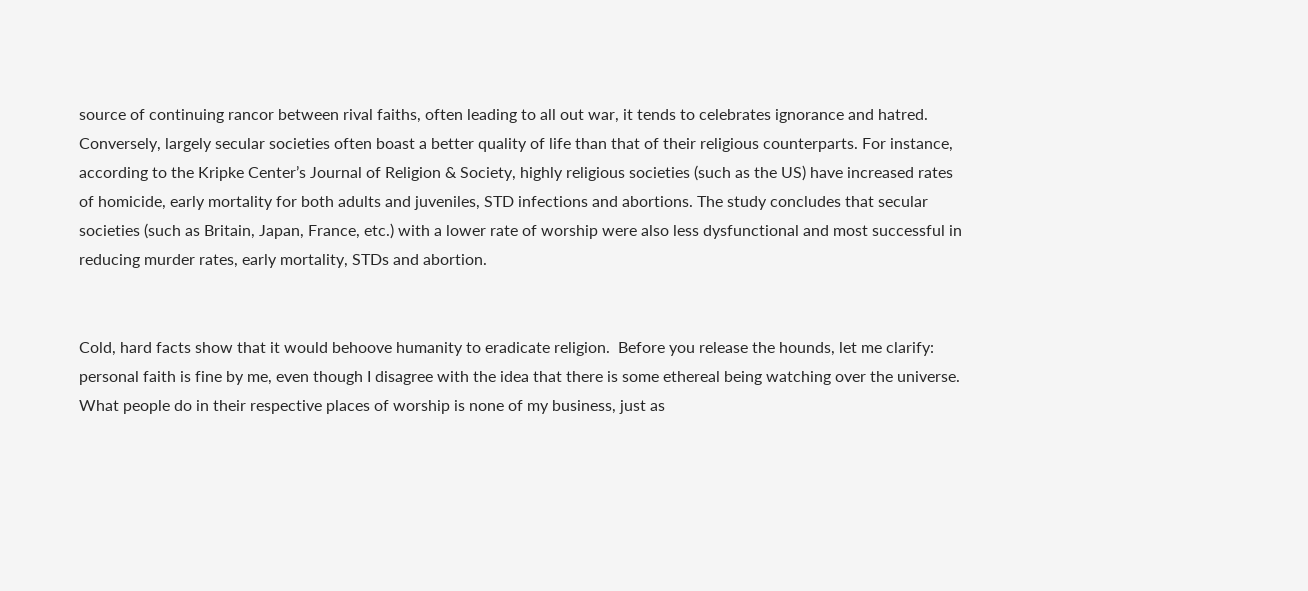source of continuing rancor between rival faiths, often leading to all out war, it tends to celebrates ignorance and hatred. Conversely, largely secular societies often boast a better quality of life than that of their religious counterparts. For instance, according to the Kripke Center’s Journal of Religion & Society, highly religious societies (such as the US) have increased rates of homicide, early mortality for both adults and juveniles, STD infections and abortions. The study concludes that secular societies (such as Britain, Japan, France, etc.) with a lower rate of worship were also less dysfunctional and most successful in reducing murder rates, early mortality, STDs and abortion.


Cold, hard facts show that it would behoove humanity to eradicate religion.  Before you release the hounds, let me clarify: personal faith is fine by me, even though I disagree with the idea that there is some ethereal being watching over the universe. What people do in their respective places of worship is none of my business, just as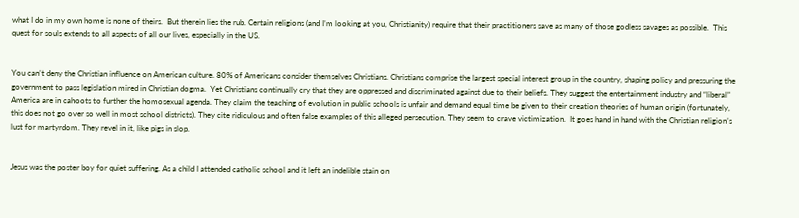what I do in my own home is none of theirs.  But therein lies the rub. Certain religions (and I’m looking at you, Christianity) require that their practitioners save as many of those godless savages as possible.  This quest for souls extends to all aspects of all our lives, especially in the US.


You can’t deny the Christian influence on American culture. 80% of Americans consider themselves Christians. Christians comprise the largest special interest group in the country, shaping policy and pressuring the government to pass legislation mired in Christian dogma.  Yet Christians continually cry that they are oppressed and discriminated against due to their beliefs. They suggest the entertainment industry and “liberal” America are in cahoots to further the homosexual agenda. They claim the teaching of evolution in public schools is unfair and demand equal time be given to their creation theories of human origin (fortunately, this does not go over so well in most school districts). They cite ridiculous and often false examples of this alleged persecution. They seem to crave victimization.  It goes hand in hand with the Christian religion’s lust for martyrdom. They revel in it, like pigs in slop.


Jesus was the poster boy for quiet suffering. As a child I attended catholic school and it left an indelible stain on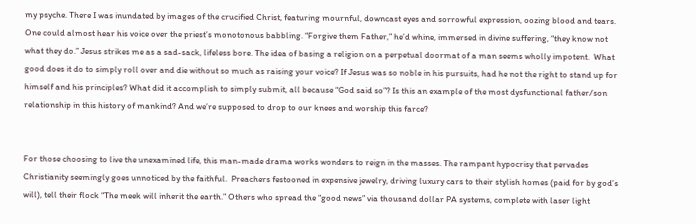my psyche. There I was inundated by images of the crucified Christ, featuring mournful, downcast eyes and sorrowful expression, oozing blood and tears. One could almost hear his voice over the priest’s monotonous babbling. “Forgive them Father,” he’d whine, immersed in divine suffering, “they know not what they do.” Jesus strikes me as a sad-sack, lifeless bore. The idea of basing a religion on a perpetual doormat of a man seems wholly impotent.  What good does it do to simply roll over and die without so much as raising your voice? If Jesus was so noble in his pursuits, had he not the right to stand up for himself and his principles? What did it accomplish to simply submit, all because “God said so”? Is this an example of the most dysfunctional father/son relationship in this history of mankind? And we’re supposed to drop to our knees and worship this farce?


For those choosing to live the unexamined life, this man-made drama works wonders to reign in the masses. The rampant hypocrisy that pervades Christianity seemingly goes unnoticed by the faithful.  Preachers festooned in expensive jewelry, driving luxury cars to their stylish homes (paid for by god’s will), tell their flock “The meek will inherit the earth.” Others who spread the “good news” via thousand dollar PA systems, complete with laser light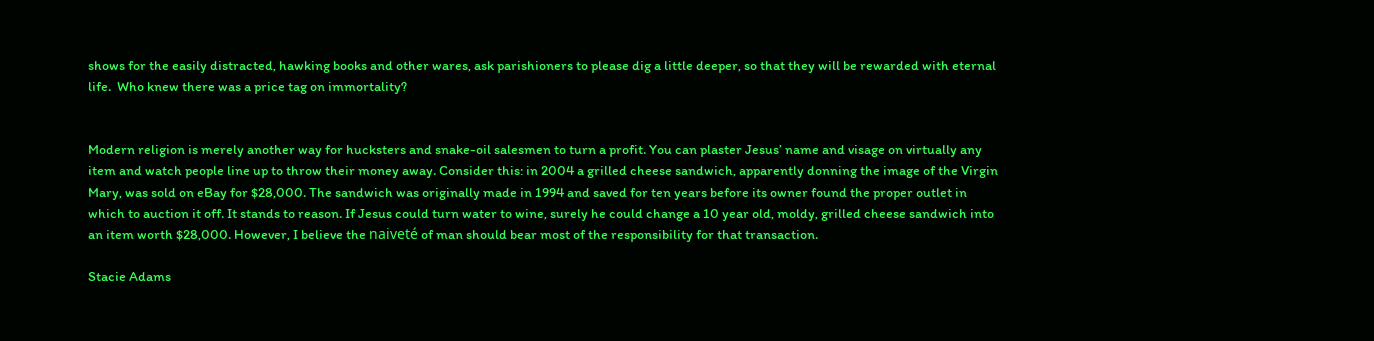shows for the easily distracted, hawking books and other wares, ask parishioners to please dig a little deeper, so that they will be rewarded with eternal life.  Who knew there was a price tag on immortality?


Modern religion is merely another way for hucksters and snake-oil salesmen to turn a profit. You can plaster Jesus’ name and visage on virtually any item and watch people line up to throw their money away. Consider this: in 2004 a grilled cheese sandwich, apparently donning the image of the Virgin Mary, was sold on eBay for $28,000. The sandwich was originally made in 1994 and saved for ten years before its owner found the proper outlet in which to auction it off. It stands to reason. If Jesus could turn water to wine, surely he could change a 10 year old, moldy, grilled cheese sandwich into an item worth $28,000. However, I believe the naiveté of man should bear most of the responsibility for that transaction.

Stacie Adams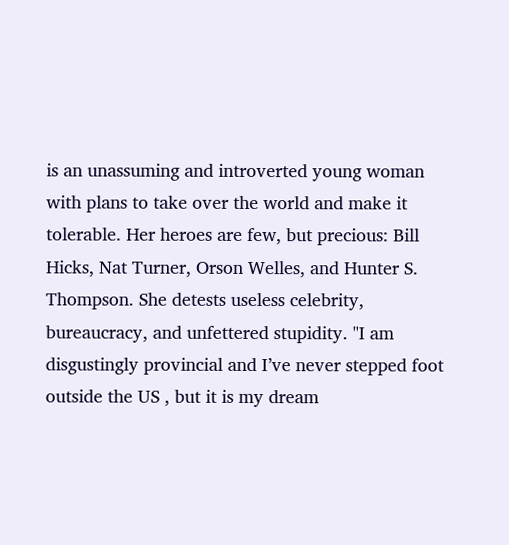is an unassuming and introverted young woman with plans to take over the world and make it tolerable. Her heroes are few, but precious: Bill Hicks, Nat Turner, Orson Welles, and Hunter S. Thompson. She detests useless celebrity, bureaucracy, and unfettered stupidity. "I am disgustingly provincial and I’ve never stepped foot outside the US , but it is my dream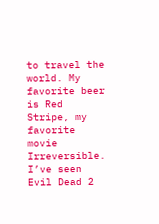to travel the world. My favorite beer is Red Stripe, my favorite movie Irreversible. I’ve seen Evil Dead 2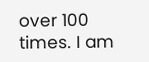over 100 times. I am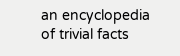an encyclopedia of trivial facts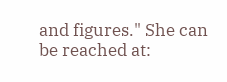and figures." She can be reached at: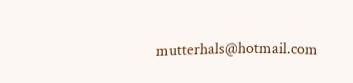mutterhals@hotmail.com